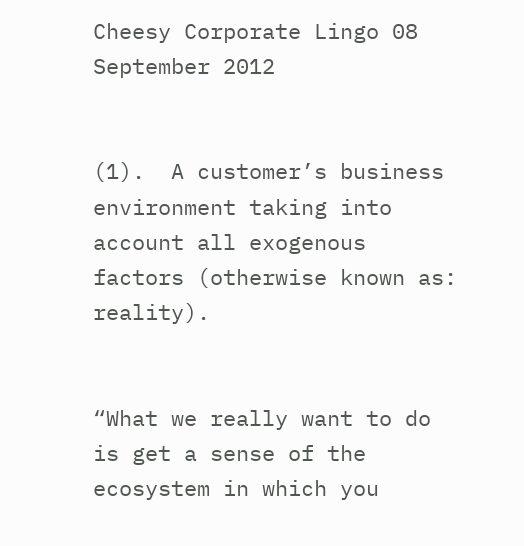Cheesy Corporate Lingo 08 September 2012


(1).  A customer’s business environment taking into account all exogenous factors (otherwise known as: reality).


“What we really want to do is get a sense of the ecosystem in which you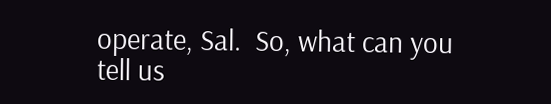operate, Sal.  So, what can you tell us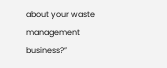about your waste management business?”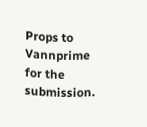Props to Vannprime for the submission.